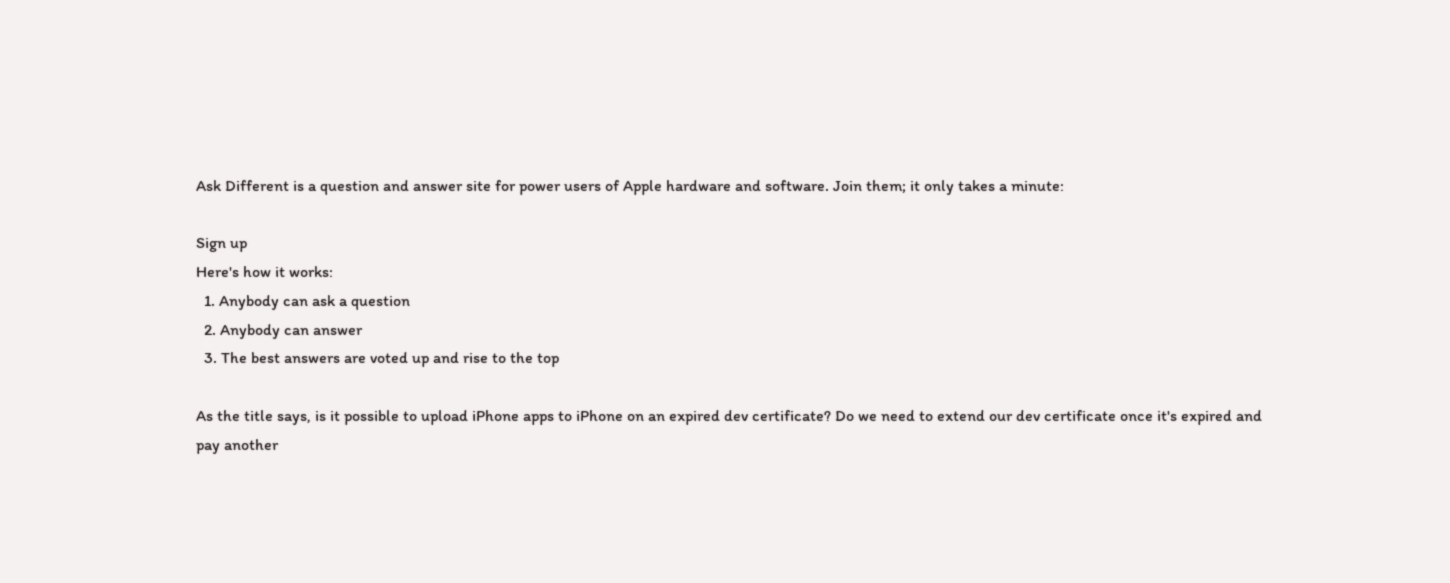Ask Different is a question and answer site for power users of Apple hardware and software. Join them; it only takes a minute:

Sign up
Here's how it works:
  1. Anybody can ask a question
  2. Anybody can answer
  3. The best answers are voted up and rise to the top

As the title says, is it possible to upload iPhone apps to iPhone on an expired dev certificate? Do we need to extend our dev certificate once it's expired and pay another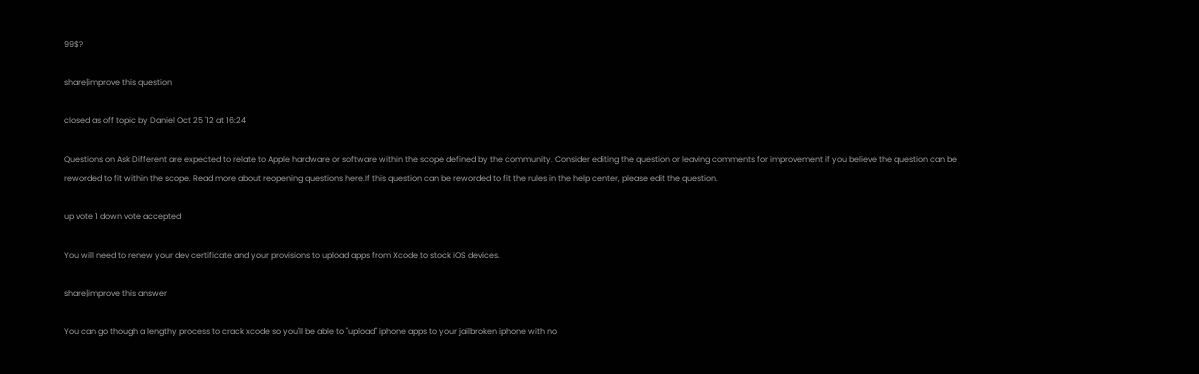99$?

share|improve this question

closed as off topic by Daniel Oct 25 '12 at 16:24

Questions on Ask Different are expected to relate to Apple hardware or software within the scope defined by the community. Consider editing the question or leaving comments for improvement if you believe the question can be reworded to fit within the scope. Read more about reopening questions here.If this question can be reworded to fit the rules in the help center, please edit the question.

up vote 1 down vote accepted

You will need to renew your dev certificate and your provisions to upload apps from Xcode to stock iOS devices.

share|improve this answer

You can go though a lengthy process to crack xcode so you'll be able to "upload" iphone apps to your jailbroken iphone with no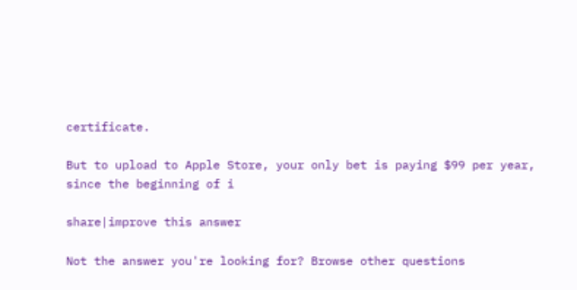certificate.

But to upload to Apple Store, your only bet is paying $99 per year, since the beginning of i

share|improve this answer

Not the answer you're looking for? Browse other questions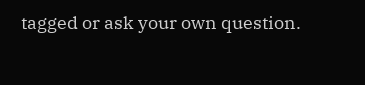tagged or ask your own question.